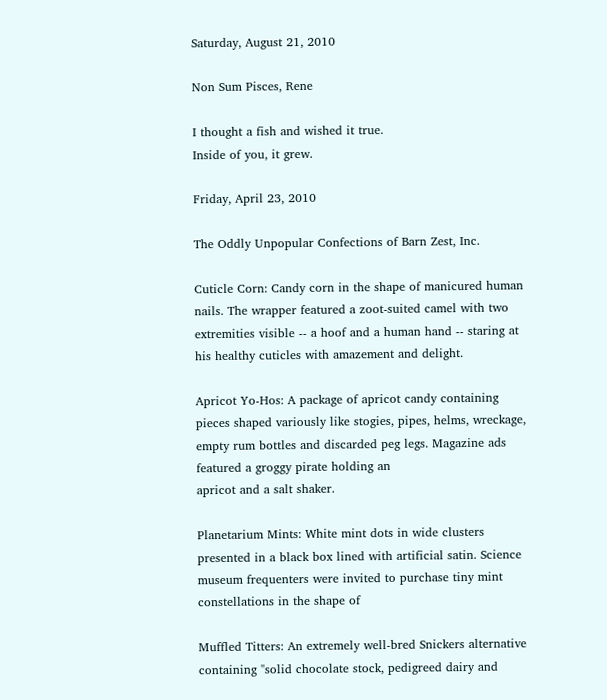Saturday, August 21, 2010

Non Sum Pisces, Rene

I thought a fish and wished it true.
Inside of you, it grew.

Friday, April 23, 2010

The Oddly Unpopular Confections of Barn Zest, Inc.

Cuticle Corn: Candy corn in the shape of manicured human nails. The wrapper featured a zoot-suited camel with two extremities visible -- a hoof and a human hand -- staring at his healthy cuticles with amazement and delight.

Apricot Yo-Hos: A package of apricot candy containing pieces shaped variously like stogies, pipes, helms, wreckage, empty rum bottles and discarded peg legs. Magazine ads featured a groggy pirate holding an
apricot and a salt shaker.

Planetarium Mints: White mint dots in wide clusters presented in a black box lined with artificial satin. Science museum frequenters were invited to purchase tiny mint constellations in the shape of

Muffled Titters: An extremely well-bred Snickers alternative containing "solid chocolate stock, pedigreed dairy and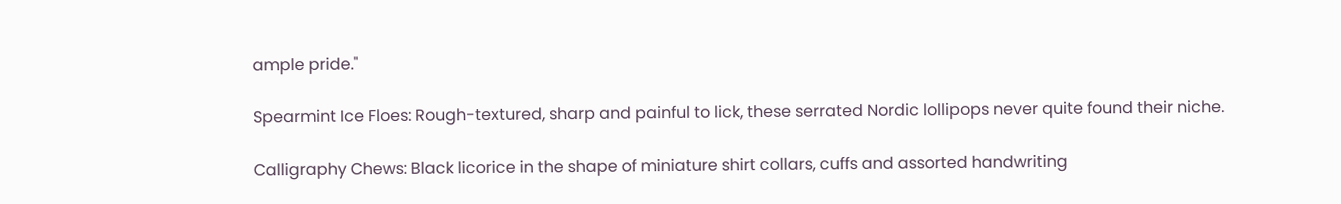ample pride."

Spearmint Ice Floes: Rough-textured, sharp and painful to lick, these serrated Nordic lollipops never quite found their niche.

Calligraphy Chews: Black licorice in the shape of miniature shirt collars, cuffs and assorted handwriting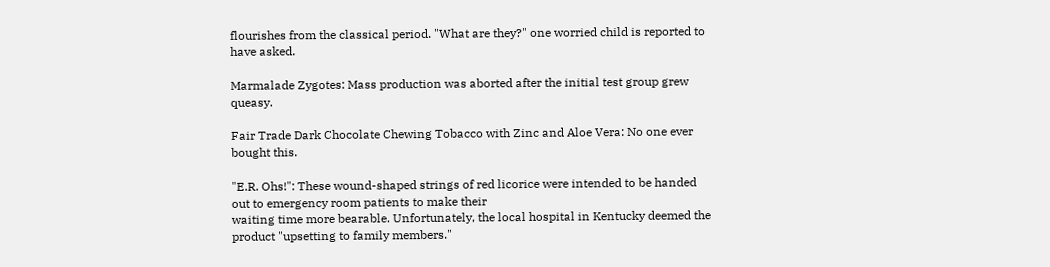flourishes from the classical period. "What are they?" one worried child is reported to have asked.

Marmalade Zygotes: Mass production was aborted after the initial test group grew queasy.

Fair Trade Dark Chocolate Chewing Tobacco with Zinc and Aloe Vera: No one ever bought this.

"E.R. Ohs!": These wound-shaped strings of red licorice were intended to be handed out to emergency room patients to make their
waiting time more bearable. Unfortunately, the local hospital in Kentucky deemed the product "upsetting to family members."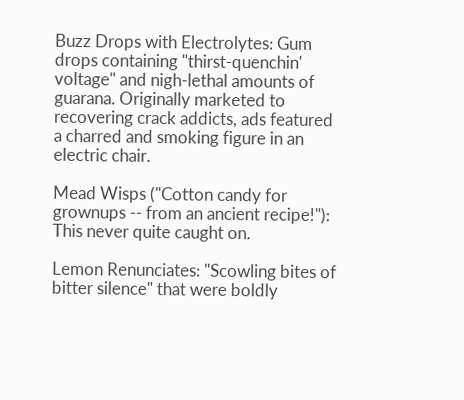Buzz Drops with Electrolytes: Gum drops containing "thirst-quenchin' voltage" and nigh-lethal amounts of guarana. Originally marketed to recovering crack addicts, ads featured a charred and smoking figure in an electric chair.

Mead Wisps ("Cotton candy for grownups -- from an ancient recipe!"): This never quite caught on.

Lemon Renunciates: "Scowling bites of bitter silence" that were boldly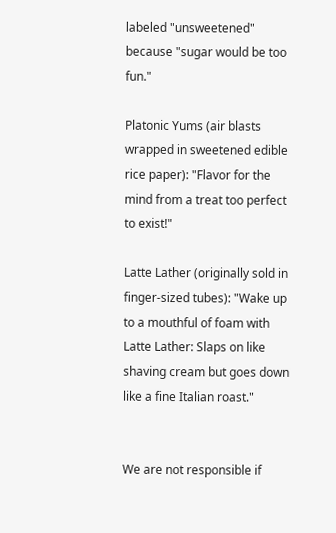labeled "unsweetened" because "sugar would be too fun."

Platonic Yums (air blasts wrapped in sweetened edible rice paper): "Flavor for the mind from a treat too perfect to exist!"

Latte Lather (originally sold in finger-sized tubes): "Wake up to a mouthful of foam with Latte Lather: Slaps on like shaving cream but goes down like a fine Italian roast."


We are not responsible if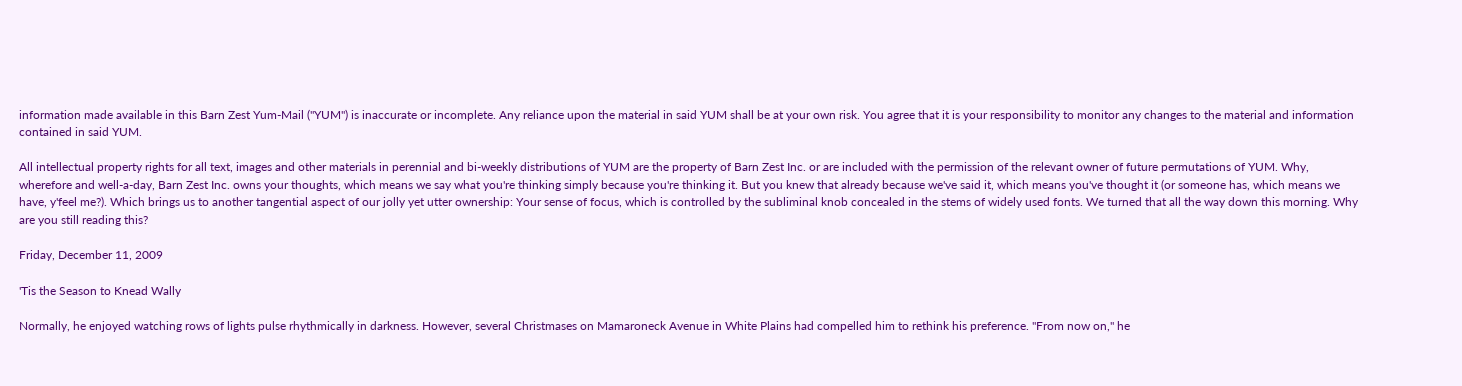information made available in this Barn Zest Yum-Mail ("YUM") is inaccurate or incomplete. Any reliance upon the material in said YUM shall be at your own risk. You agree that it is your responsibility to monitor any changes to the material and information contained in said YUM.

All intellectual property rights for all text, images and other materials in perennial and bi-weekly distributions of YUM are the property of Barn Zest Inc. or are included with the permission of the relevant owner of future permutations of YUM. Why, wherefore and well-a-day, Barn Zest Inc. owns your thoughts, which means we say what you're thinking simply because you're thinking it. But you knew that already because we've said it, which means you've thought it (or someone has, which means we have, y'feel me?). Which brings us to another tangential aspect of our jolly yet utter ownership: Your sense of focus, which is controlled by the subliminal knob concealed in the stems of widely used fonts. We turned that all the way down this morning. Why are you still reading this?

Friday, December 11, 2009

'Tis the Season to Knead Wally

Normally, he enjoyed watching rows of lights pulse rhythmically in darkness. However, several Christmases on Mamaroneck Avenue in White Plains had compelled him to rethink his preference. "From now on," he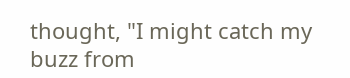thought, "I might catch my buzz from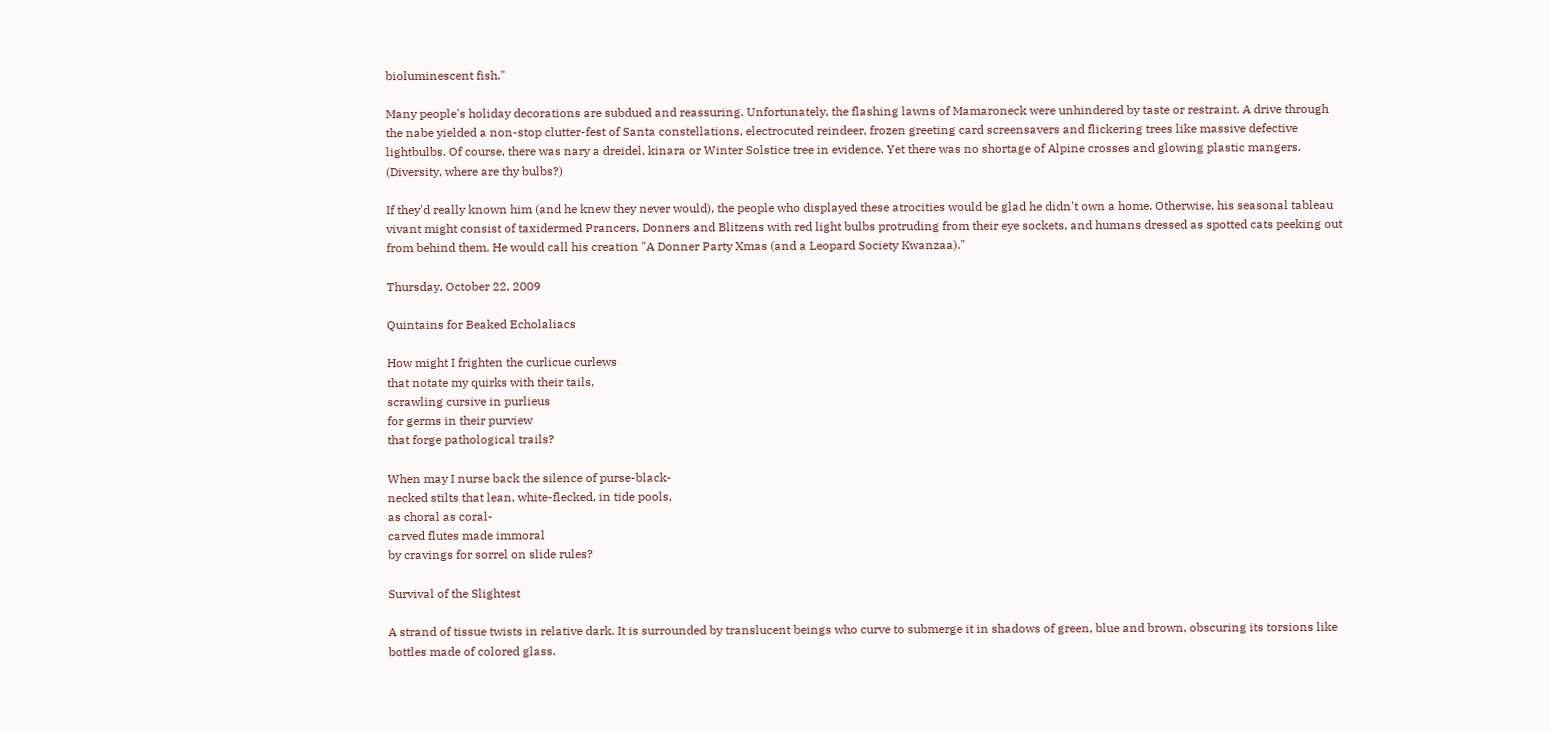bioluminescent fish."

Many people's holiday decorations are subdued and reassuring. Unfortunately, the flashing lawns of Mamaroneck were unhindered by taste or restraint. A drive through the nabe yielded a non-stop clutter-fest of Santa constellations, electrocuted reindeer, frozen greeting card screensavers and flickering trees like massive defective lightbulbs. Of course, there was nary a dreidel, kinara or Winter Solstice tree in evidence. Yet there was no shortage of Alpine crosses and glowing plastic mangers. (Diversity, where are thy bulbs?)

If they'd really known him (and he knew they never would), the people who displayed these atrocities would be glad he didn't own a home. Otherwise, his seasonal tableau vivant might consist of taxidermed Prancers, Donners and Blitzens with red light bulbs protruding from their eye sockets, and humans dressed as spotted cats peeking out from behind them. He would call his creation "A Donner Party Xmas (and a Leopard Society Kwanzaa)."

Thursday, October 22, 2009

Quintains for Beaked Echolaliacs

How might I frighten the curlicue curlews
that notate my quirks with their tails,
scrawling cursive in purlieus
for germs in their purview
that forge pathological trails?

When may I nurse back the silence of purse-black-
necked stilts that lean, white-flecked, in tide pools,
as choral as coral-
carved flutes made immoral
by cravings for sorrel on slide rules?

Survival of the Slightest

A strand of tissue twists in relative dark. It is surrounded by translucent beings who curve to submerge it in shadows of green, blue and brown, obscuring its torsions like bottles made of colored glass.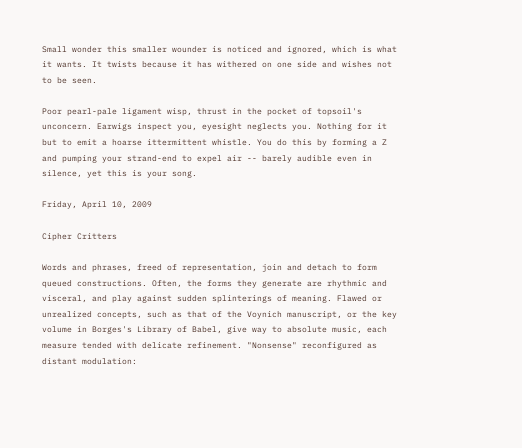Small wonder this smaller wounder is noticed and ignored, which is what it wants. It twists because it has withered on one side and wishes not to be seen.

Poor pearl-pale ligament wisp, thrust in the pocket of topsoil's unconcern. Earwigs inspect you, eyesight neglects you. Nothing for it but to emit a hoarse ittermittent whistle. You do this by forming a Z and pumping your strand-end to expel air -- barely audible even in silence, yet this is your song.

Friday, April 10, 2009

Cipher Critters

Words and phrases, freed of representation, join and detach to form queued constructions. Often, the forms they generate are rhythmic and visceral, and play against sudden splinterings of meaning. Flawed or unrealized concepts, such as that of the Voynich manuscript, or the key volume in Borges's Library of Babel, give way to absolute music, each measure tended with delicate refinement. "Nonsense" reconfigured as distant modulation: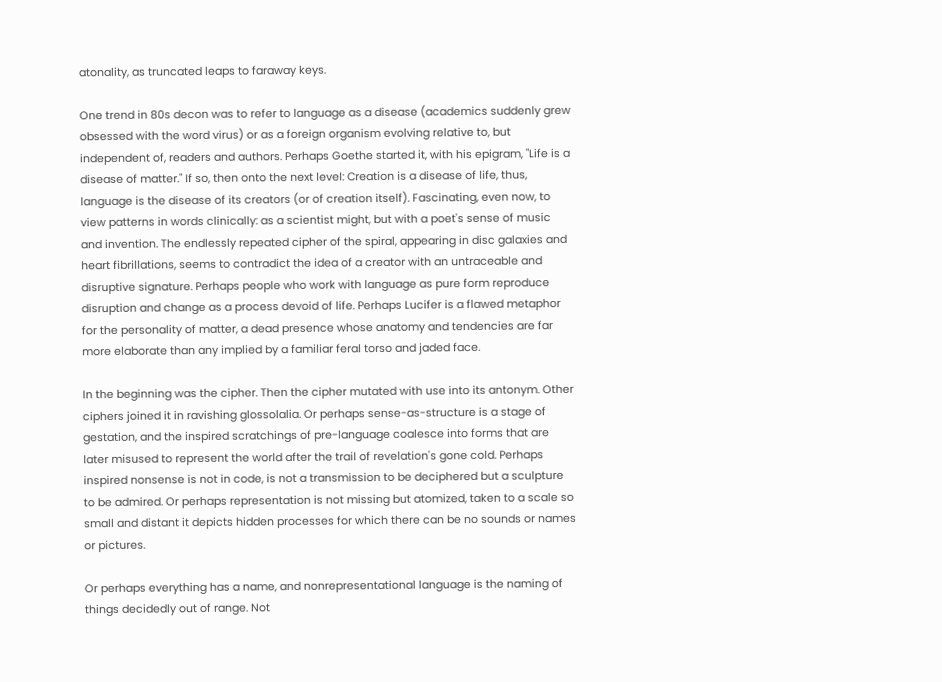atonality, as truncated leaps to faraway keys.

One trend in 80s decon was to refer to language as a disease (academics suddenly grew obsessed with the word virus) or as a foreign organism evolving relative to, but independent of, readers and authors. Perhaps Goethe started it, with his epigram, "Life is a disease of matter." If so, then onto the next level: Creation is a disease of life, thus, language is the disease of its creators (or of creation itself). Fascinating, even now, to view patterns in words clinically: as a scientist might, but with a poet's sense of music and invention. The endlessly repeated cipher of the spiral, appearing in disc galaxies and heart fibrillations, seems to contradict the idea of a creator with an untraceable and disruptive signature. Perhaps people who work with language as pure form reproduce disruption and change as a process devoid of life. Perhaps Lucifer is a flawed metaphor for the personality of matter, a dead presence whose anatomy and tendencies are far more elaborate than any implied by a familiar feral torso and jaded face.

In the beginning was the cipher. Then the cipher mutated with use into its antonym. Other ciphers joined it in ravishing glossolalia. Or perhaps sense-as-structure is a stage of gestation, and the inspired scratchings of pre-language coalesce into forms that are later misused to represent the world after the trail of revelation's gone cold. Perhaps inspired nonsense is not in code, is not a transmission to be deciphered but a sculpture to be admired. Or perhaps representation is not missing but atomized, taken to a scale so small and distant it depicts hidden processes for which there can be no sounds or names or pictures.

Or perhaps everything has a name, and nonrepresentational language is the naming of things decidedly out of range. Not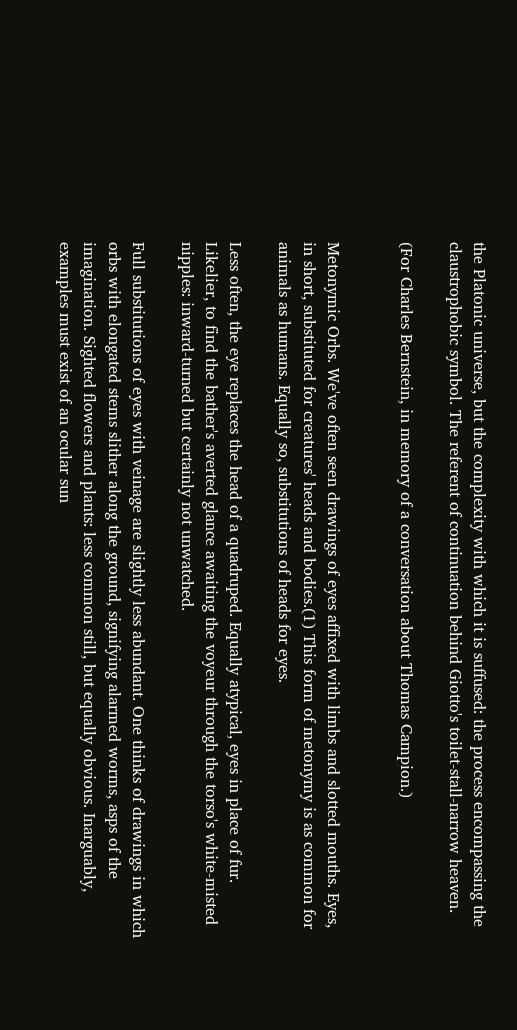the Platonic universe, but the complexity with which it is suffused: the process encompassing the claustrophobic symbol. The referent of continuation behind Giotto's toilet-stall-narrow heaven.

(For Charles Bernstein, in memory of a conversation about Thomas Campion.)


Metonymic Orbs. We've often seen drawings of eyes affixed with limbs and slotted mouths. Eyes, in short, substituted for creatures' heads and bodies.(1) This form of metonymy is as common for animals as humans. Equally so, substitutions of heads for eyes.

Less often, the eye replaces the head of a quadruped. Equally atypical, eyes in place of fur. Likelier, to find the bather's averted glance awaiting the voyeur through the torso's white-misted nipples: inward-turned but certainly not unwatched.

Full substitutions of eyes with veinage are slightly less abundant. One thinks of drawings in which orbs with elongated stems slither along the ground, signifying alarmed worms, asps of the imagination. Sighted flowers and plants: less common still, but equally obvious. Inarguably, examples must exist of an ocular sun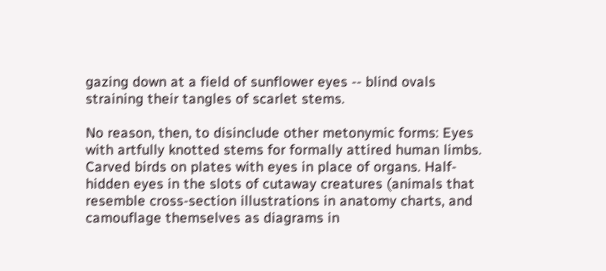gazing down at a field of sunflower eyes -- blind ovals straining their tangles of scarlet stems.

No reason, then, to disinclude other metonymic forms: Eyes with artfully knotted stems for formally attired human limbs. Carved birds on plates with eyes in place of organs. Half-hidden eyes in the slots of cutaway creatures (animals that resemble cross-section illustrations in anatomy charts, and camouflage themselves as diagrams in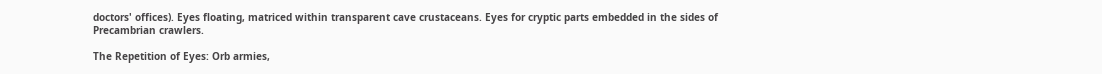doctors' offices). Eyes floating, matriced within transparent cave crustaceans. Eyes for cryptic parts embedded in the sides of Precambrian crawlers.

The Repetition of Eyes: Orb armies,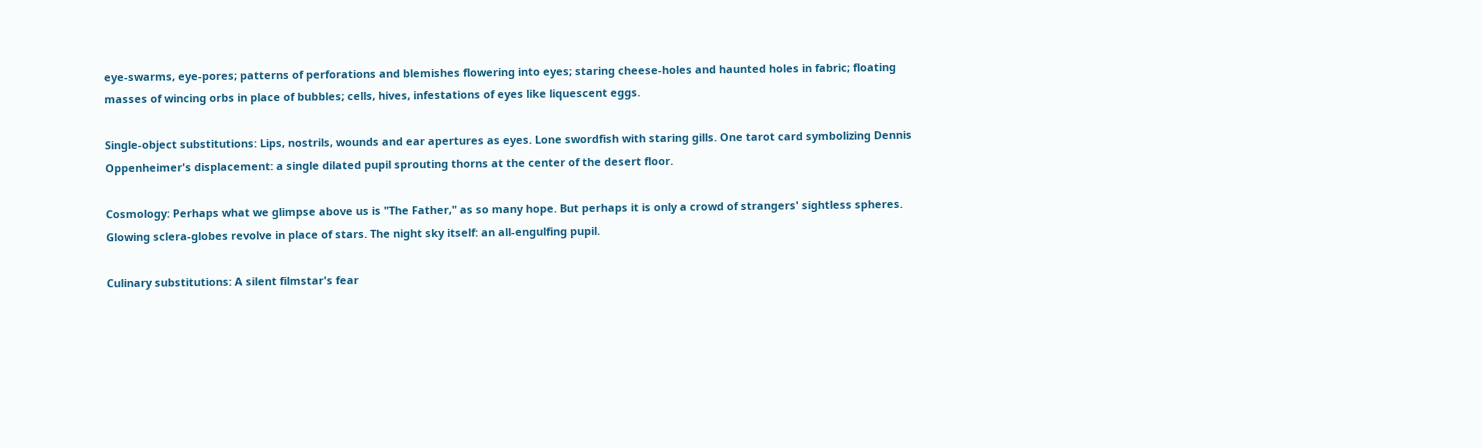eye-swarms, eye-pores; patterns of perforations and blemishes flowering into eyes; staring cheese-holes and haunted holes in fabric; floating masses of wincing orbs in place of bubbles; cells, hives, infestations of eyes like liquescent eggs.

Single-object substitutions: Lips, nostrils, wounds and ear apertures as eyes. Lone swordfish with staring gills. One tarot card symbolizing Dennis Oppenheimer's displacement: a single dilated pupil sprouting thorns at the center of the desert floor.

Cosmology: Perhaps what we glimpse above us is "The Father," as so many hope. But perhaps it is only a crowd of strangers' sightless spheres. Glowing sclera-globes revolve in place of stars. The night sky itself: an all-engulfing pupil.

Culinary substitutions: A silent filmstar's fear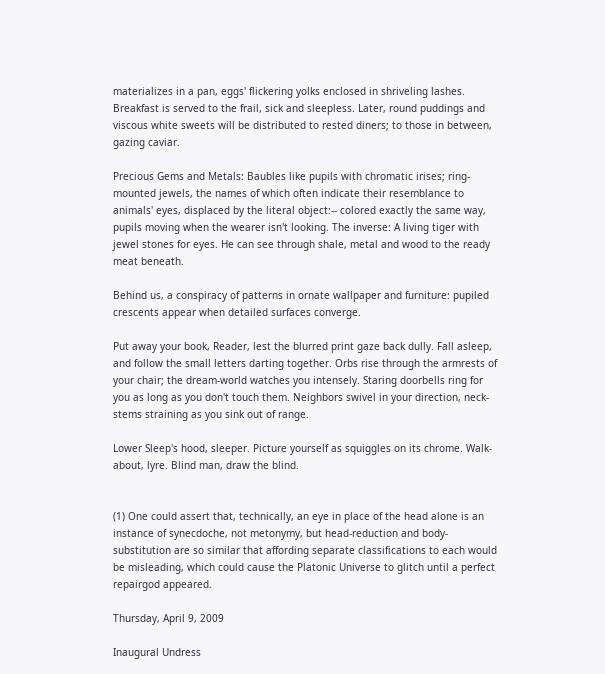materializes in a pan, eggs' flickering yolks enclosed in shriveling lashes. Breakfast is served to the frail, sick and sleepless. Later, round puddings and viscous white sweets will be distributed to rested diners; to those in between, gazing caviar.

Precious Gems and Metals: Baubles like pupils with chromatic irises; ring-mounted jewels, the names of which often indicate their resemblance to animals' eyes, displaced by the literal object:-- colored exactly the same way, pupils moving when the wearer isn't looking. The inverse: A living tiger with jewel stones for eyes. He can see through shale, metal and wood to the ready meat beneath.

Behind us, a conspiracy of patterns in ornate wallpaper and furniture: pupiled crescents appear when detailed surfaces converge.

Put away your book, Reader, lest the blurred print gaze back dully. Fall asleep, and follow the small letters darting together. Orbs rise through the armrests of your chair; the dream-world watches you intensely. Staring doorbells ring for you as long as you don't touch them. Neighbors swivel in your direction, neck-stems straining as you sink out of range.

Lower Sleep's hood, sleeper. Picture yourself as squiggles on its chrome. Walk-about, lyre. Blind man, draw the blind.


(1) One could assert that, technically, an eye in place of the head alone is an instance of synecdoche, not metonymy, but head-reduction and body-substitution are so similar that affording separate classifications to each would be misleading, which could cause the Platonic Universe to glitch until a perfect repairgod appeared.

Thursday, April 9, 2009

Inaugural Undress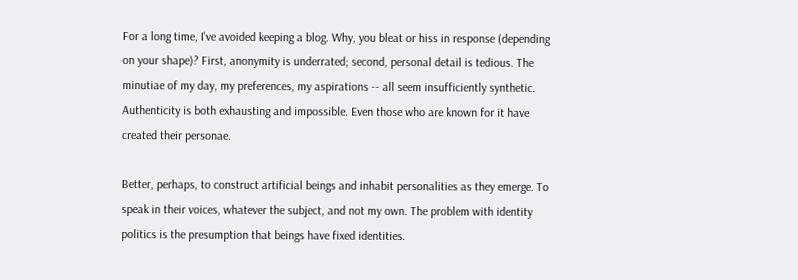For a long time, I've avoided keeping a blog. Why, you bleat or hiss in response (depending on your shape)? First, anonymity is underrated; second, personal detail is tedious. The minutiae of my day, my preferences, my aspirations -- all seem insufficiently synthetic. Authenticity is both exhausting and impossible. Even those who are known for it have created their personae.

Better, perhaps, to construct artificial beings and inhabit personalities as they emerge. To speak in their voices, whatever the subject, and not my own. The problem with identity politics is the presumption that beings have fixed identities.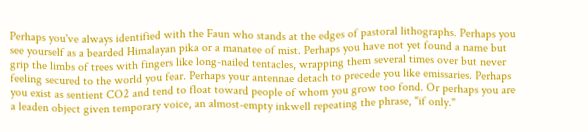Perhaps you've always identified with the Faun who stands at the edges of pastoral lithographs. Perhaps you see yourself as a bearded Himalayan pika or a manatee of mist. Perhaps you have not yet found a name but grip the limbs of trees with fingers like long-nailed tentacles, wrapping them several times over but never feeling secured to the world you fear. Perhaps your antennae detach to precede you like emissaries. Perhaps you exist as sentient CO2 and tend to float toward people of whom you grow too fond. Or perhaps you are a leaden object given temporary voice, an almost-empty inkwell repeating the phrase, "if only."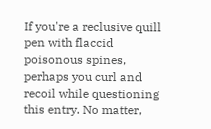If you're a reclusive quill pen with flaccid poisonous spines, perhaps you curl and recoil while questioning this entry. No matter,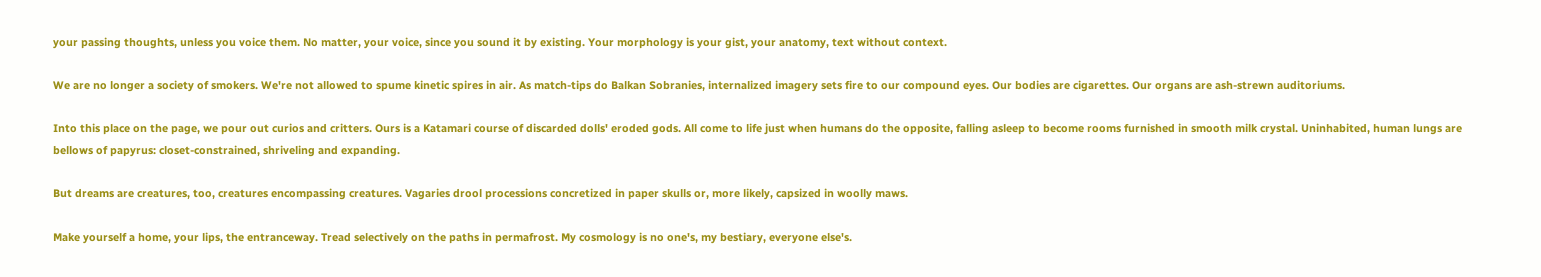your passing thoughts, unless you voice them. No matter, your voice, since you sound it by existing. Your morphology is your gist, your anatomy, text without context.

We are no longer a society of smokers. We're not allowed to spume kinetic spires in air. As match-tips do Balkan Sobranies, internalized imagery sets fire to our compound eyes. Our bodies are cigarettes. Our organs are ash-strewn auditoriums.

Into this place on the page, we pour out curios and critters. Ours is a Katamari course of discarded dolls' eroded gods. All come to life just when humans do the opposite, falling asleep to become rooms furnished in smooth milk crystal. Uninhabited, human lungs are bellows of papyrus: closet-constrained, shriveling and expanding.

But dreams are creatures, too, creatures encompassing creatures. Vagaries drool processions concretized in paper skulls or, more likely, capsized in woolly maws.

Make yourself a home, your lips, the entranceway. Tread selectively on the paths in permafrost. My cosmology is no one's, my bestiary, everyone else's.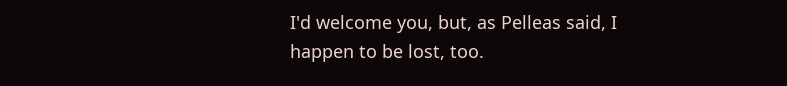I'd welcome you, but, as Pelleas said, I happen to be lost, too.